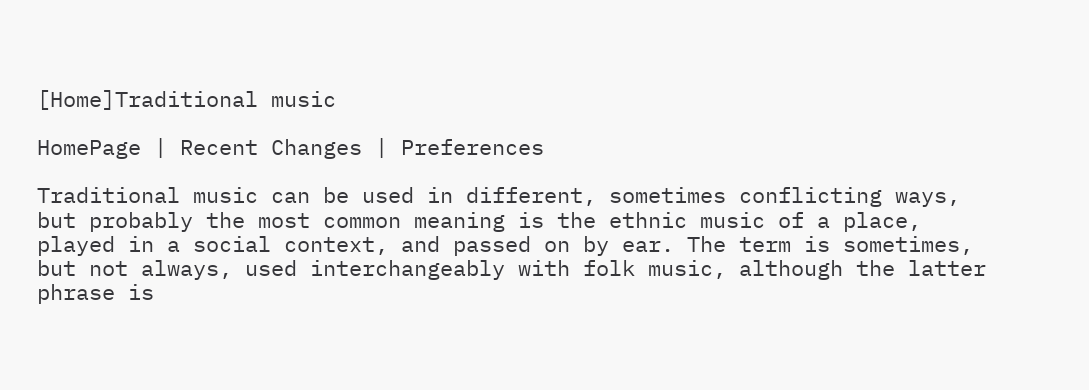[Home]Traditional music

HomePage | Recent Changes | Preferences

Traditional music can be used in different, sometimes conflicting ways, but probably the most common meaning is the ethnic music of a place, played in a social context, and passed on by ear. The term is sometimes, but not always, used interchangeably with folk music, although the latter phrase is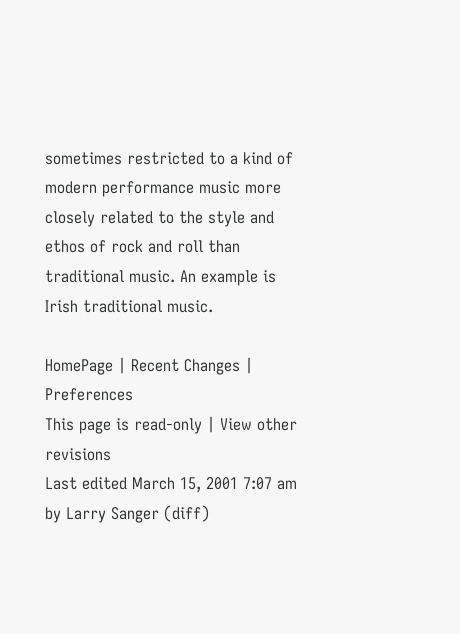sometimes restricted to a kind of modern performance music more closely related to the style and ethos of rock and roll than traditional music. An example is Irish traditional music.

HomePage | Recent Changes | Preferences
This page is read-only | View other revisions
Last edited March 15, 2001 7:07 am by Larry Sanger (diff)